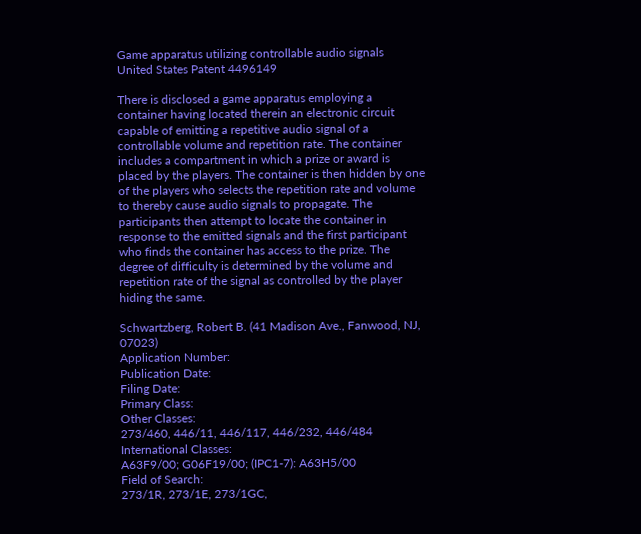Game apparatus utilizing controllable audio signals
United States Patent 4496149

There is disclosed a game apparatus employing a container having located therein an electronic circuit capable of emitting a repetitive audio signal of a controllable volume and repetition rate. The container includes a compartment in which a prize or award is placed by the players. The container is then hidden by one of the players who selects the repetition rate and volume to thereby cause audio signals to propagate. The participants then attempt to locate the container in response to the emitted signals and the first participant who finds the container has access to the prize. The degree of difficulty is determined by the volume and repetition rate of the signal as controlled by the player hiding the same.

Schwartzberg, Robert B. (41 Madison Ave., Fanwood, NJ, 07023)
Application Number:
Publication Date:
Filing Date:
Primary Class:
Other Classes:
273/460, 446/11, 446/117, 446/232, 446/484
International Classes:
A63F9/00; G06F19/00; (IPC1-7): A63H5/00
Field of Search:
273/1R, 273/1E, 273/1GC,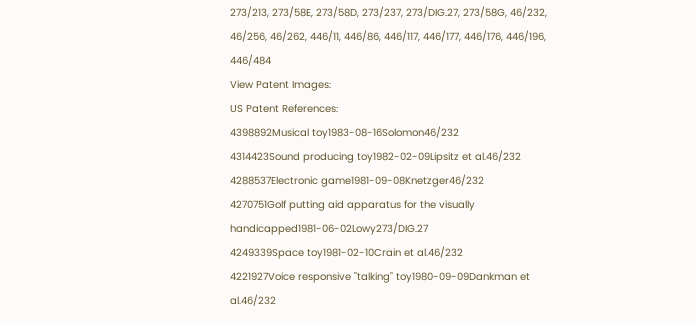273/213, 273/58E, 273/58D, 273/237, 273/DIG.27, 273/58G, 46/232, 46/256, 46/262, 446/11, 446/86, 446/117, 446/177, 446/176, 446/196, 446/484
View Patent Images:
US Patent References:
4398892Musical toy1983-08-16Solomon46/232
4314423Sound producing toy1982-02-09Lipsitz et al.46/232
4288537Electronic game1981-09-08Knetzger46/232
4270751Golf putting aid apparatus for the visually handicapped1981-06-02Lowy273/DIG.27
4249339Space toy1981-02-10Crain et al.46/232
4221927Voice responsive "talking" toy1980-09-09Dankman et al.46/232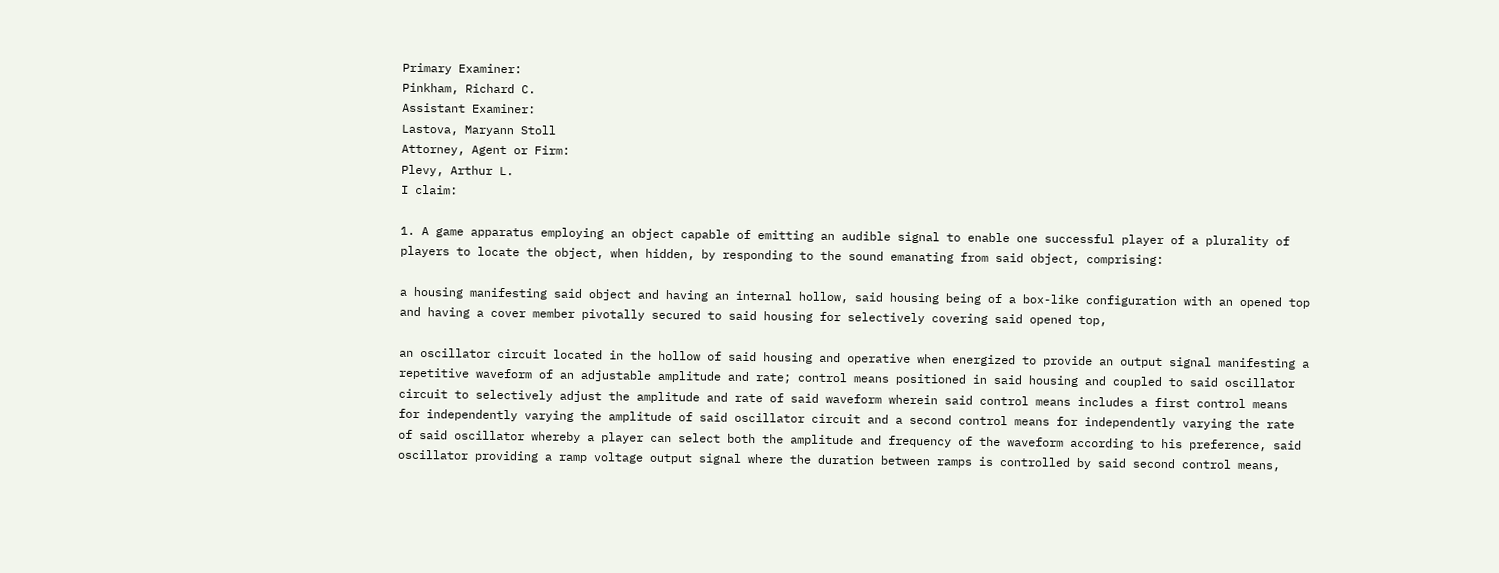Primary Examiner:
Pinkham, Richard C.
Assistant Examiner:
Lastova, Maryann Stoll
Attorney, Agent or Firm:
Plevy, Arthur L.
I claim:

1. A game apparatus employing an object capable of emitting an audible signal to enable one successful player of a plurality of players to locate the object, when hidden, by responding to the sound emanating from said object, comprising:

a housing manifesting said object and having an internal hollow, said housing being of a box-like configuration with an opened top and having a cover member pivotally secured to said housing for selectively covering said opened top,

an oscillator circuit located in the hollow of said housing and operative when energized to provide an output signal manifesting a repetitive waveform of an adjustable amplitude and rate; control means positioned in said housing and coupled to said oscillator circuit to selectively adjust the amplitude and rate of said waveform wherein said control means includes a first control means for independently varying the amplitude of said oscillator circuit and a second control means for independently varying the rate of said oscillator whereby a player can select both the amplitude and frequency of the waveform according to his preference, said oscillator providing a ramp voltage output signal where the duration between ramps is controlled by said second control means,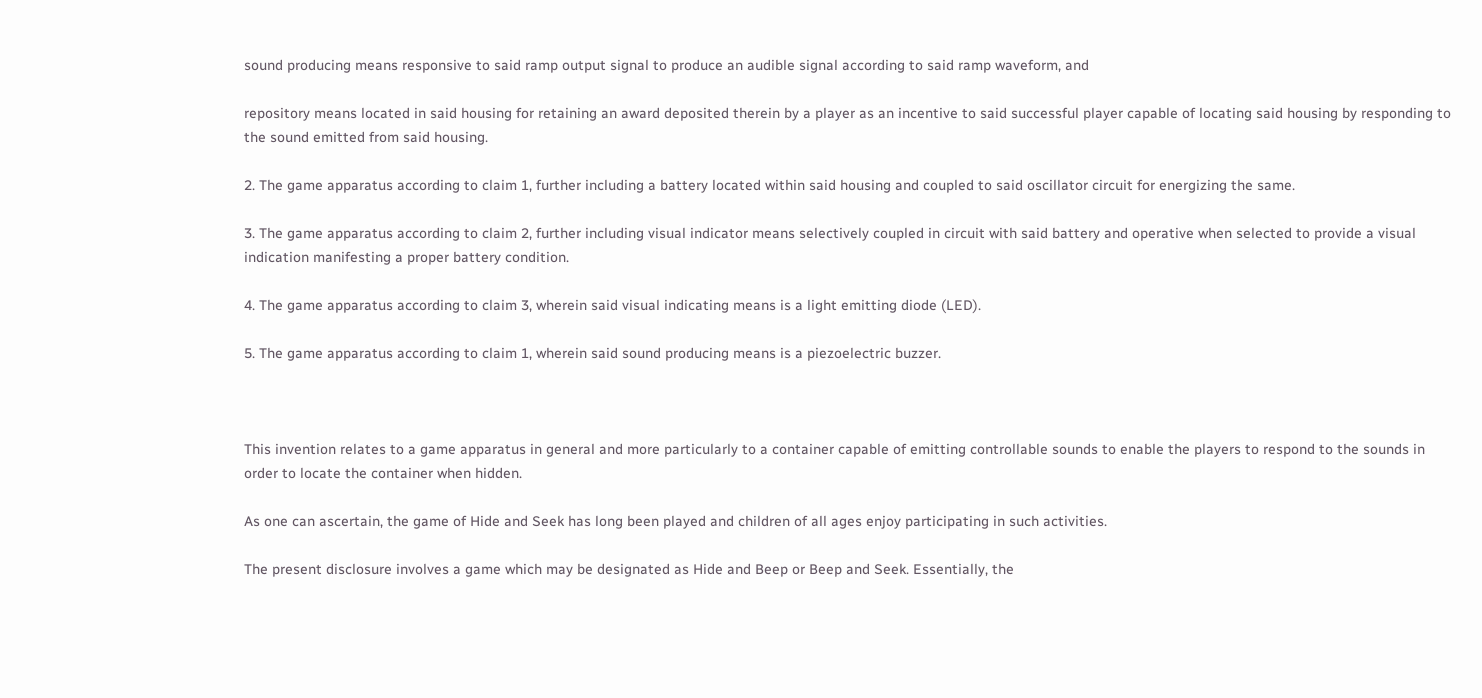sound producing means responsive to said ramp output signal to produce an audible signal according to said ramp waveform, and

repository means located in said housing for retaining an award deposited therein by a player as an incentive to said successful player capable of locating said housing by responding to the sound emitted from said housing.

2. The game apparatus according to claim 1, further including a battery located within said housing and coupled to said oscillator circuit for energizing the same.

3. The game apparatus according to claim 2, further including visual indicator means selectively coupled in circuit with said battery and operative when selected to provide a visual indication manifesting a proper battery condition.

4. The game apparatus according to claim 3, wherein said visual indicating means is a light emitting diode (LED).

5. The game apparatus according to claim 1, wherein said sound producing means is a piezoelectric buzzer.



This invention relates to a game apparatus in general and more particularly to a container capable of emitting controllable sounds to enable the players to respond to the sounds in order to locate the container when hidden.

As one can ascertain, the game of Hide and Seek has long been played and children of all ages enjoy participating in such activities.

The present disclosure involves a game which may be designated as Hide and Beep or Beep and Seek. Essentially, the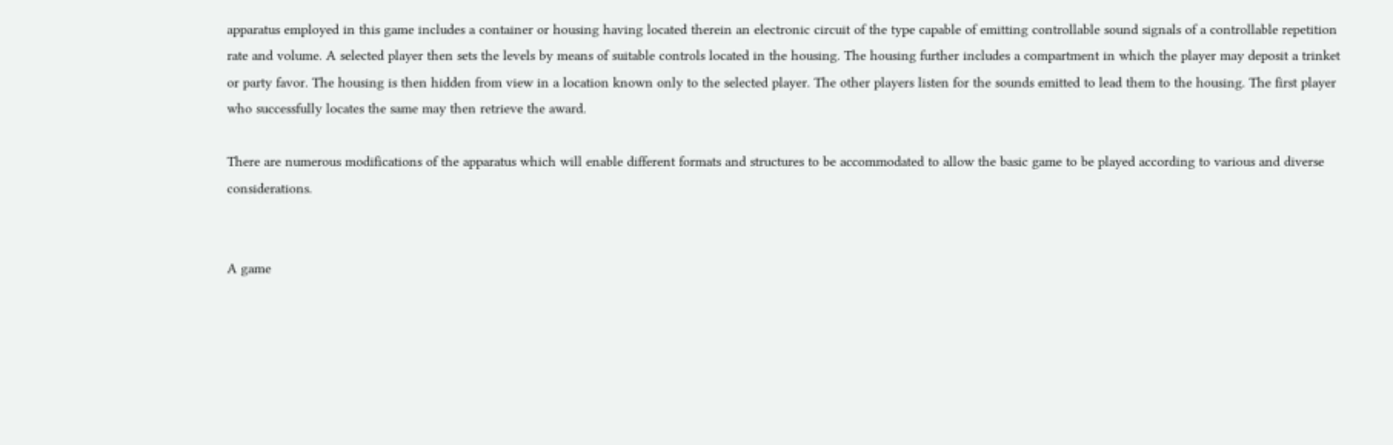apparatus employed in this game includes a container or housing having located therein an electronic circuit of the type capable of emitting controllable sound signals of a controllable repetition rate and volume. A selected player then sets the levels by means of suitable controls located in the housing. The housing further includes a compartment in which the player may deposit a trinket or party favor. The housing is then hidden from view in a location known only to the selected player. The other players listen for the sounds emitted to lead them to the housing. The first player who successfully locates the same may then retrieve the award.

There are numerous modifications of the apparatus which will enable different formats and structures to be accommodated to allow the basic game to be played according to various and diverse considerations.


A game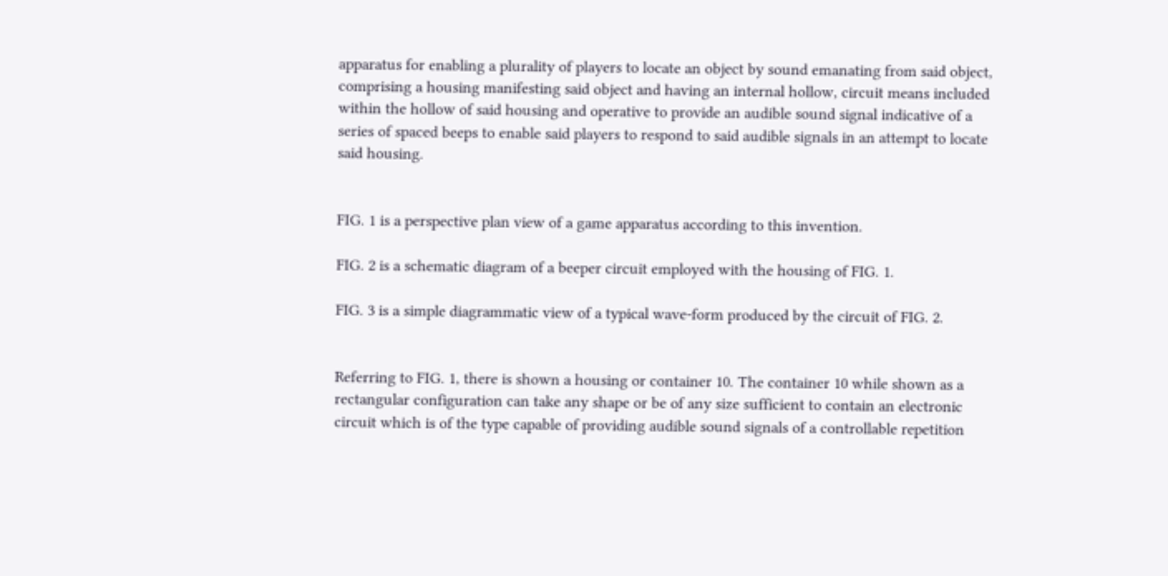apparatus for enabling a plurality of players to locate an object by sound emanating from said object, comprising a housing manifesting said object and having an internal hollow, circuit means included within the hollow of said housing and operative to provide an audible sound signal indicative of a series of spaced beeps to enable said players to respond to said audible signals in an attempt to locate said housing.


FIG. 1 is a perspective plan view of a game apparatus according to this invention.

FIG. 2 is a schematic diagram of a beeper circuit employed with the housing of FIG. 1.

FIG. 3 is a simple diagrammatic view of a typical wave-form produced by the circuit of FIG. 2.


Referring to FIG. 1, there is shown a housing or container 10. The container 10 while shown as a rectangular configuration can take any shape or be of any size sufficient to contain an electronic circuit which is of the type capable of providing audible sound signals of a controllable repetition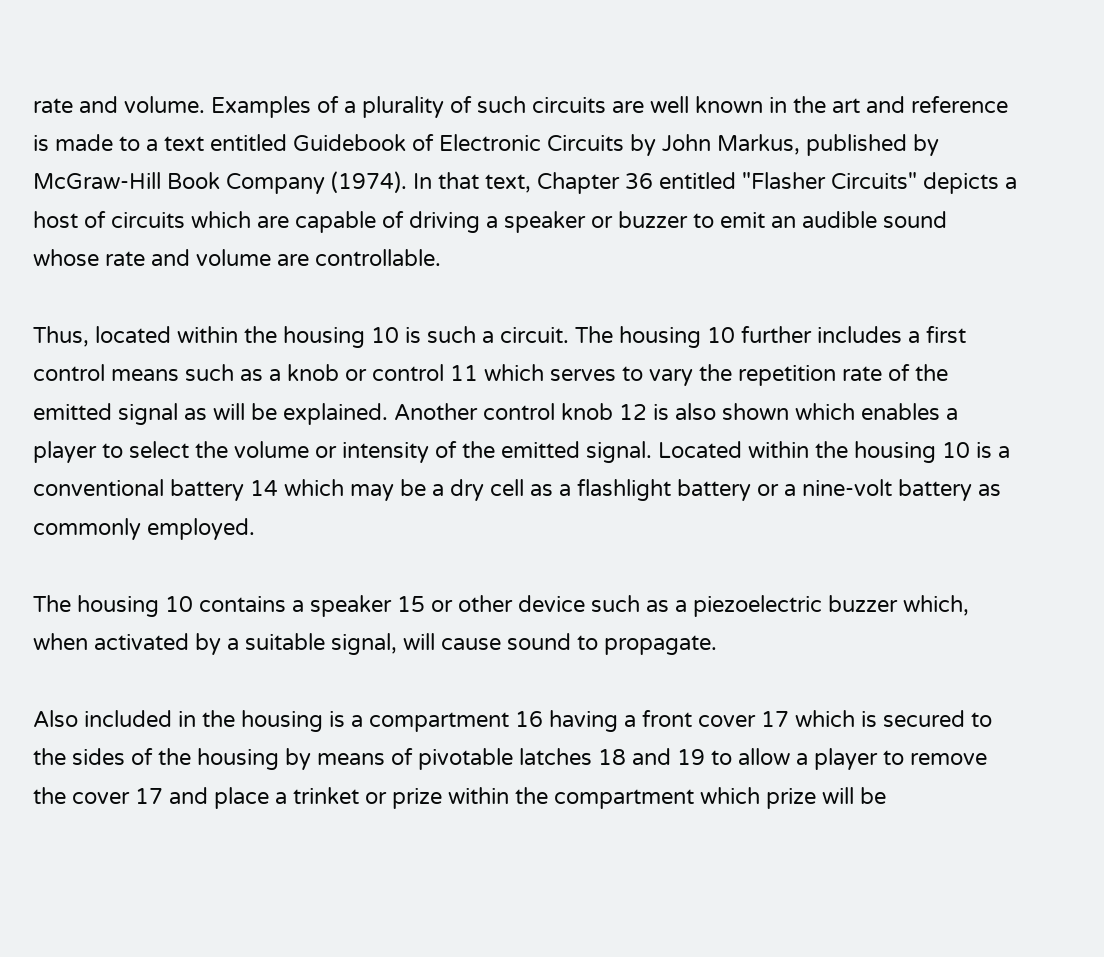rate and volume. Examples of a plurality of such circuits are well known in the art and reference is made to a text entitled Guidebook of Electronic Circuits by John Markus, published by McGraw-Hill Book Company (1974). In that text, Chapter 36 entitled "Flasher Circuits" depicts a host of circuits which are capable of driving a speaker or buzzer to emit an audible sound whose rate and volume are controllable.

Thus, located within the housing 10 is such a circuit. The housing 10 further includes a first control means such as a knob or control 11 which serves to vary the repetition rate of the emitted signal as will be explained. Another control knob 12 is also shown which enables a player to select the volume or intensity of the emitted signal. Located within the housing 10 is a conventional battery 14 which may be a dry cell as a flashlight battery or a nine-volt battery as commonly employed.

The housing 10 contains a speaker 15 or other device such as a piezoelectric buzzer which, when activated by a suitable signal, will cause sound to propagate.

Also included in the housing is a compartment 16 having a front cover 17 which is secured to the sides of the housing by means of pivotable latches 18 and 19 to allow a player to remove the cover 17 and place a trinket or prize within the compartment which prize will be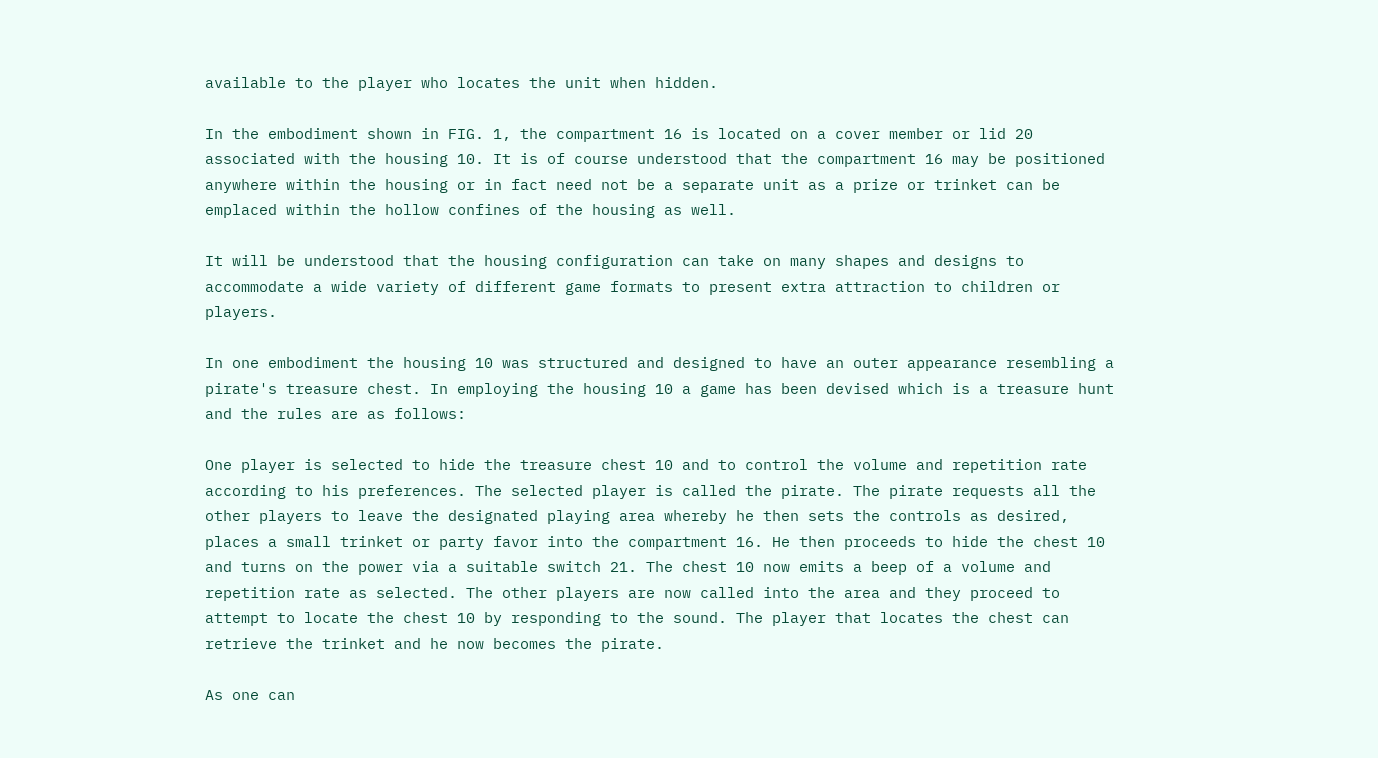available to the player who locates the unit when hidden.

In the embodiment shown in FIG. 1, the compartment 16 is located on a cover member or lid 20 associated with the housing 10. It is of course understood that the compartment 16 may be positioned anywhere within the housing or in fact need not be a separate unit as a prize or trinket can be emplaced within the hollow confines of the housing as well.

It will be understood that the housing configuration can take on many shapes and designs to accommodate a wide variety of different game formats to present extra attraction to children or players.

In one embodiment the housing 10 was structured and designed to have an outer appearance resembling a pirate's treasure chest. In employing the housing 10 a game has been devised which is a treasure hunt and the rules are as follows:

One player is selected to hide the treasure chest 10 and to control the volume and repetition rate according to his preferences. The selected player is called the pirate. The pirate requests all the other players to leave the designated playing area whereby he then sets the controls as desired, places a small trinket or party favor into the compartment 16. He then proceeds to hide the chest 10 and turns on the power via a suitable switch 21. The chest 10 now emits a beep of a volume and repetition rate as selected. The other players are now called into the area and they proceed to attempt to locate the chest 10 by responding to the sound. The player that locates the chest can retrieve the trinket and he now becomes the pirate.

As one can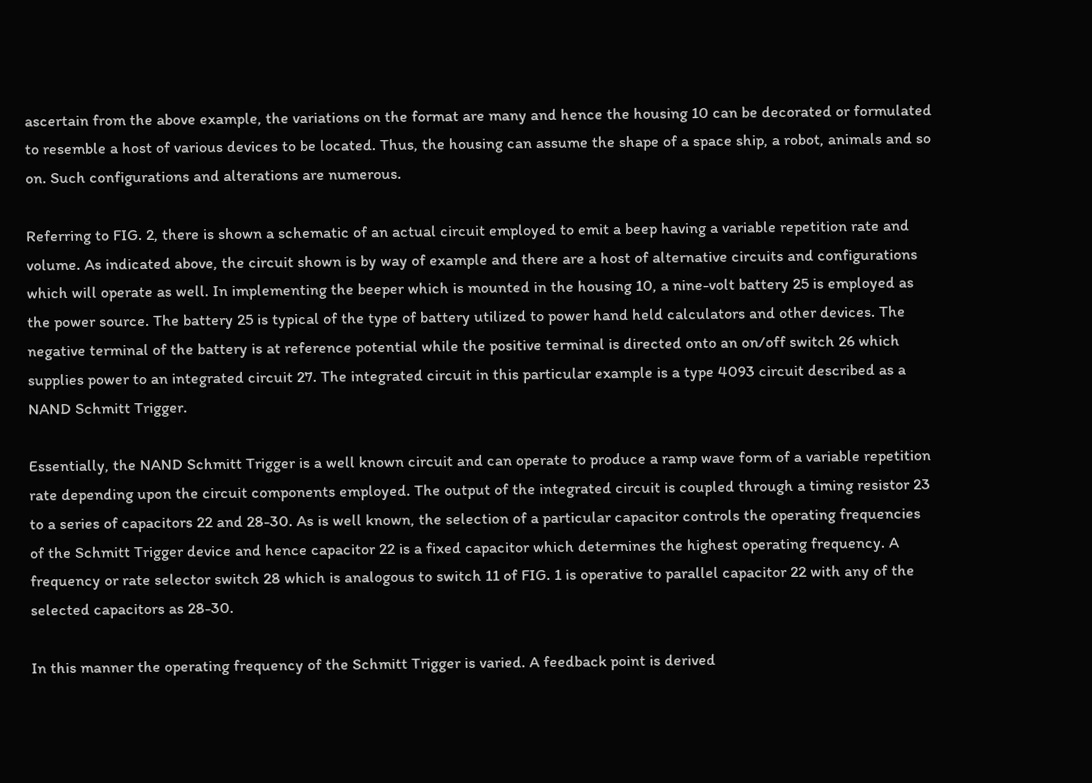ascertain from the above example, the variations on the format are many and hence the housing 10 can be decorated or formulated to resemble a host of various devices to be located. Thus, the housing can assume the shape of a space ship, a robot, animals and so on. Such configurations and alterations are numerous.

Referring to FIG. 2, there is shown a schematic of an actual circuit employed to emit a beep having a variable repetition rate and volume. As indicated above, the circuit shown is by way of example and there are a host of alternative circuits and configurations which will operate as well. In implementing the beeper which is mounted in the housing 10, a nine-volt battery 25 is employed as the power source. The battery 25 is typical of the type of battery utilized to power hand held calculators and other devices. The negative terminal of the battery is at reference potential while the positive terminal is directed onto an on/off switch 26 which supplies power to an integrated circuit 27. The integrated circuit in this particular example is a type 4093 circuit described as a NAND Schmitt Trigger.

Essentially, the NAND Schmitt Trigger is a well known circuit and can operate to produce a ramp wave form of a variable repetition rate depending upon the circuit components employed. The output of the integrated circuit is coupled through a timing resistor 23 to a series of capacitors 22 and 28-30. As is well known, the selection of a particular capacitor controls the operating frequencies of the Schmitt Trigger device and hence capacitor 22 is a fixed capacitor which determines the highest operating frequency. A frequency or rate selector switch 28 which is analogous to switch 11 of FIG. 1 is operative to parallel capacitor 22 with any of the selected capacitors as 28-30.

In this manner the operating frequency of the Schmitt Trigger is varied. A feedback point is derived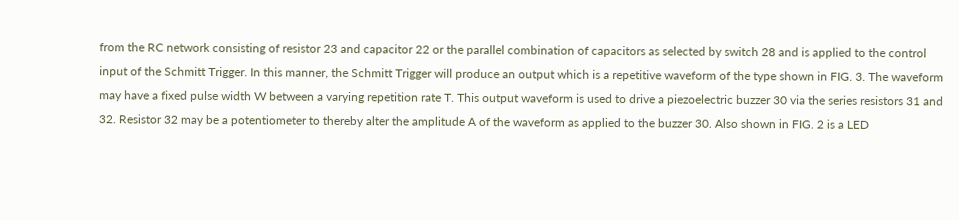from the RC network consisting of resistor 23 and capacitor 22 or the parallel combination of capacitors as selected by switch 28 and is applied to the control input of the Schmitt Trigger. In this manner, the Schmitt Trigger will produce an output which is a repetitive waveform of the type shown in FIG. 3. The waveform may have a fixed pulse width W between a varying repetition rate T. This output waveform is used to drive a piezoelectric buzzer 30 via the series resistors 31 and 32. Resistor 32 may be a potentiometer to thereby alter the amplitude A of the waveform as applied to the buzzer 30. Also shown in FIG. 2 is a LED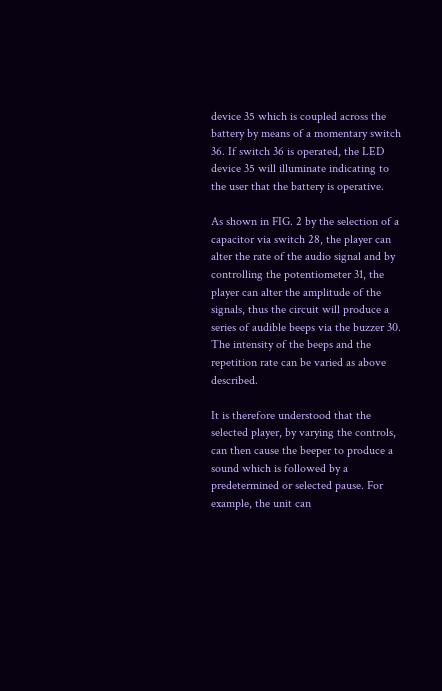device 35 which is coupled across the battery by means of a momentary switch 36. If switch 36 is operated, the LED device 35 will illuminate indicating to the user that the battery is operative.

As shown in FIG. 2 by the selection of a capacitor via switch 28, the player can alter the rate of the audio signal and by controlling the potentiometer 31, the player can alter the amplitude of the signals, thus the circuit will produce a series of audible beeps via the buzzer 30. The intensity of the beeps and the repetition rate can be varied as above described.

It is therefore understood that the selected player, by varying the controls, can then cause the beeper to produce a sound which is followed by a predetermined or selected pause. For example, the unit can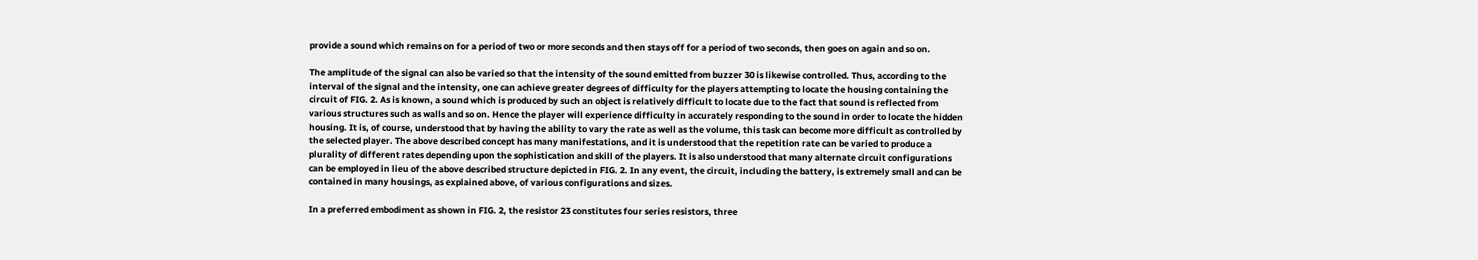provide a sound which remains on for a period of two or more seconds and then stays off for a period of two seconds, then goes on again and so on.

The amplitude of the signal can also be varied so that the intensity of the sound emitted from buzzer 30 is likewise controlled. Thus, according to the interval of the signal and the intensity, one can achieve greater degrees of difficulty for the players attempting to locate the housing containing the circuit of FIG. 2. As is known, a sound which is produced by such an object is relatively difficult to locate due to the fact that sound is reflected from various structures such as walls and so on. Hence the player will experience difficulty in accurately responding to the sound in order to locate the hidden housing. It is, of course, understood that by having the ability to vary the rate as well as the volume, this task can become more difficult as controlled by the selected player. The above described concept has many manifestations, and it is understood that the repetition rate can be varied to produce a plurality of different rates depending upon the sophistication and skill of the players. It is also understood that many alternate circuit configurations can be employed in lieu of the above described structure depicted in FIG. 2. In any event, the circuit, including the battery, is extremely small and can be contained in many housings, as explained above, of various configurations and sizes.

In a preferred embodiment as shown in FIG. 2, the resistor 23 constitutes four series resistors, three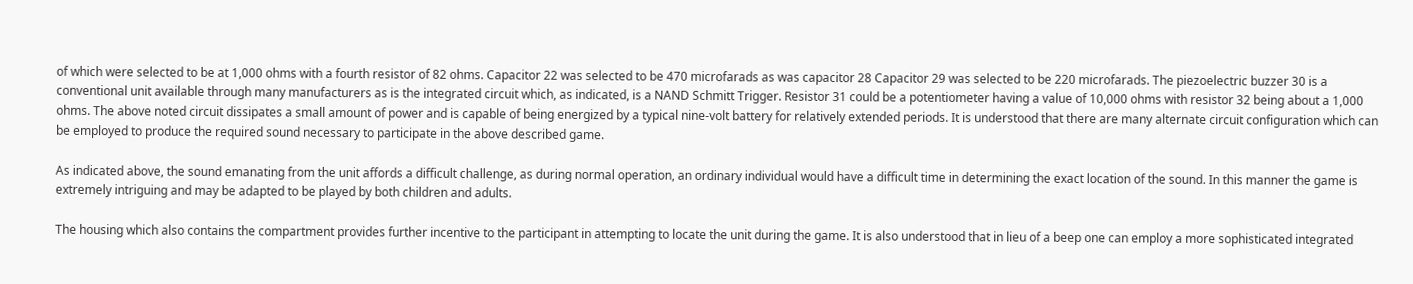of which were selected to be at 1,000 ohms with a fourth resistor of 82 ohms. Capacitor 22 was selected to be 470 microfarads as was capacitor 28 Capacitor 29 was selected to be 220 microfarads. The piezoelectric buzzer 30 is a conventional unit available through many manufacturers as is the integrated circuit which, as indicated, is a NAND Schmitt Trigger. Resistor 31 could be a potentiometer having a value of 10,000 ohms with resistor 32 being about a 1,000 ohms. The above noted circuit dissipates a small amount of power and is capable of being energized by a typical nine-volt battery for relatively extended periods. It is understood that there are many alternate circuit configuration which can be employed to produce the required sound necessary to participate in the above described game.

As indicated above, the sound emanating from the unit affords a difficult challenge, as during normal operation, an ordinary individual would have a difficult time in determining the exact location of the sound. In this manner the game is extremely intriguing and may be adapted to be played by both children and adults.

The housing which also contains the compartment provides further incentive to the participant in attempting to locate the unit during the game. It is also understood that in lieu of a beep one can employ a more sophisticated integrated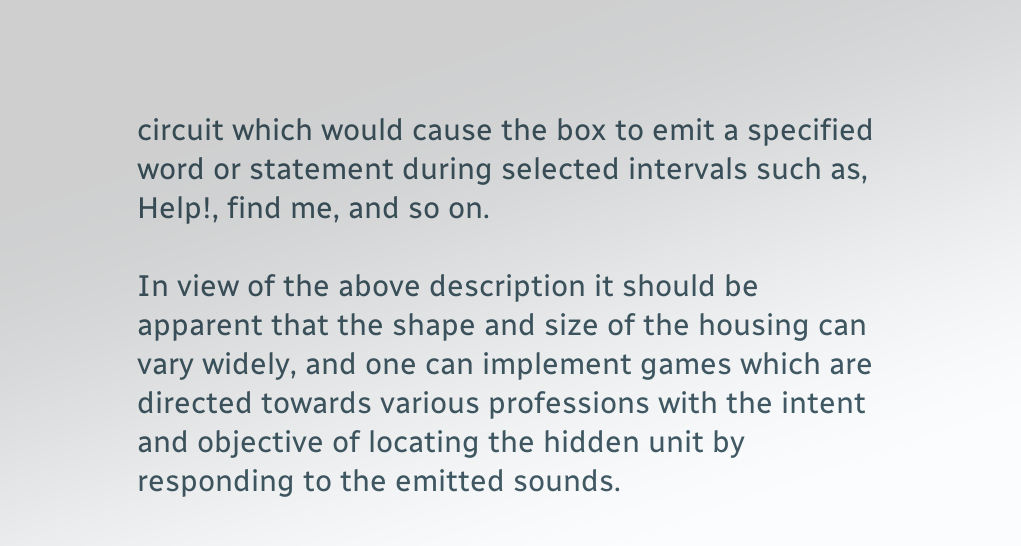circuit which would cause the box to emit a specified word or statement during selected intervals such as, Help!, find me, and so on.

In view of the above description it should be apparent that the shape and size of the housing can vary widely, and one can implement games which are directed towards various professions with the intent and objective of locating the hidden unit by responding to the emitted sounds.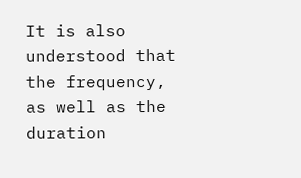It is also understood that the frequency, as well as the duration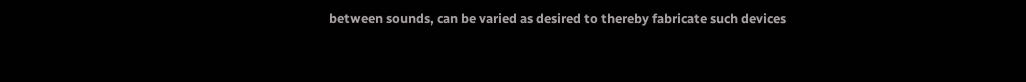between sounds, can be varied as desired to thereby fabricate such devices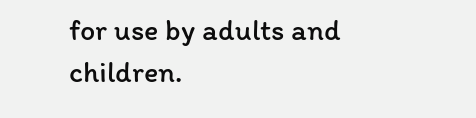for use by adults and children.